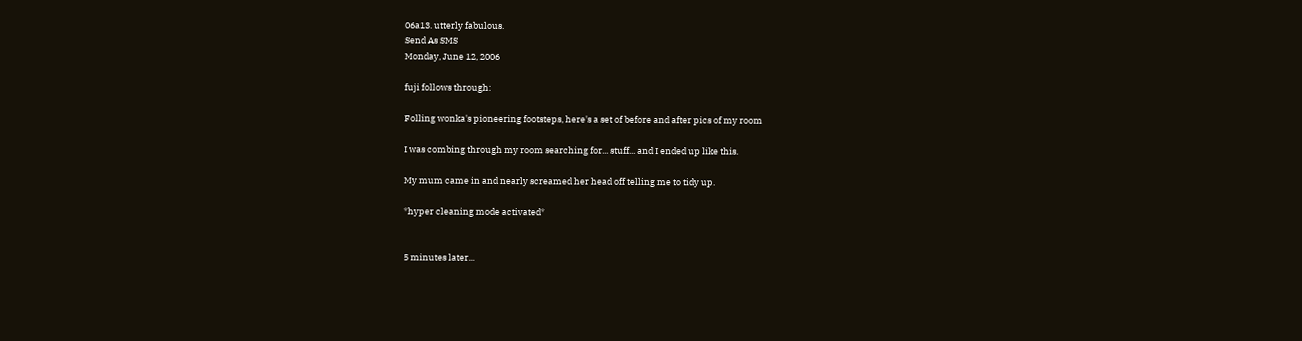06a13. utterly fabulous.
Send As SMS
Monday, June 12, 2006

fuji follows through:

Folling wonka's pioneering footsteps, here's a set of before and after pics of my room

I was combing through my room searching for... stuff... and I ended up like this.

My mum came in and nearly screamed her head off telling me to tidy up.

*hyper cleaning mode activated*


5 minutes later...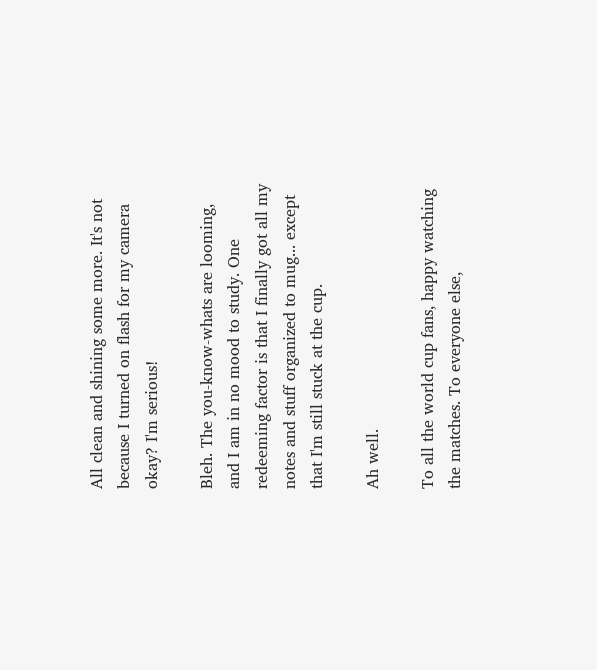All clean and shining some more. It's not because I turned on flash for my camera okay? I'm serious!

Bleh. The you-know-whats are looming, and I am in no mood to study. One redeeming factor is that I finally got all my notes and stuff organized to mug... except that I'm still stuck at the cup.

Ah well.

To all the world cup fans, happy watching the matches. To everyone else,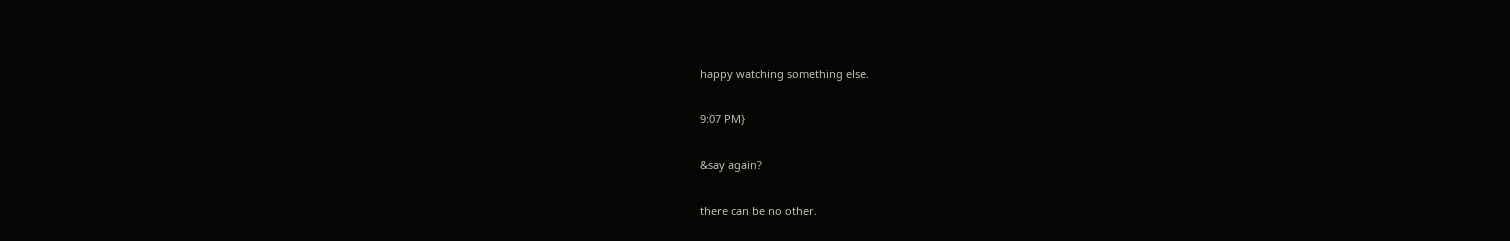happy watching something else.

9:07 PM}

&say again?

there can be no other.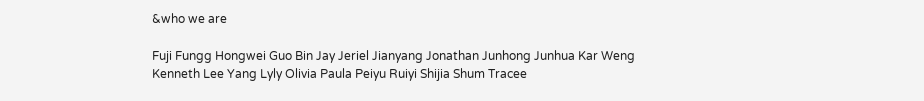&who we are

Fuji Fungg Hongwei Guo Bin Jay Jeriel Jianyang Jonathan Junhong Junhua Kar Weng Kenneth Lee Yang Lyly Olivia Paula Peiyu Ruiyi Shijia Shum Tracee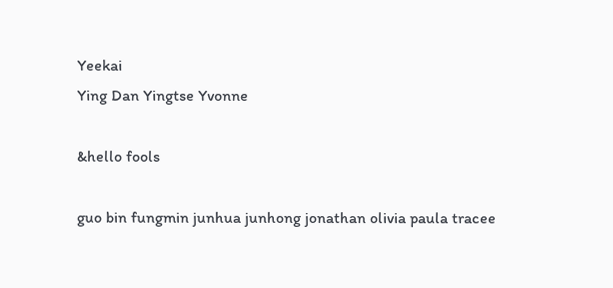Yeekai
Ying Dan Yingtse Yvonne

&hello fools

guo bin fungmin junhua junhong jonathan olivia paula tracee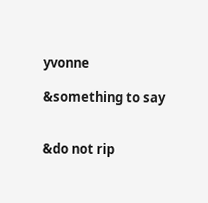yvonne

&something to say


&do not rip